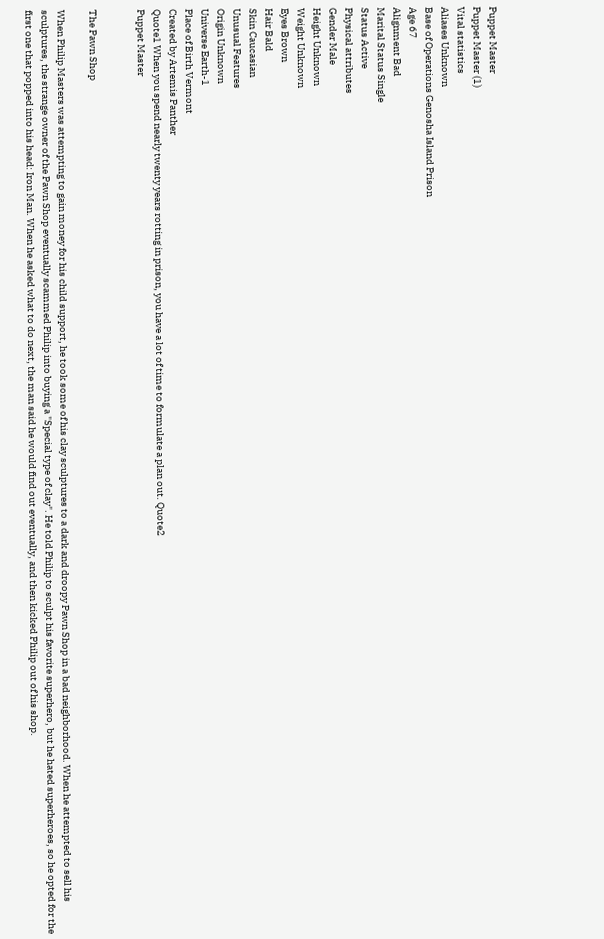Puppet Master
Puppet Master (1)
Vital statistics
Aliases Unknown
Base of Operations Genosha Island Prison
Age 67
Alignment Bad
Marital Status Single
Status Active
Physical attributes
Gender Male
Height Unknown
Weight Unknown
Eyes Brown
Hair Bald
Skin Caucasian
Unusual Features
Origin Unknown
Universe Earth-1
Place of Birth Vermont
Created by Artemis Panther
Quote1 When you spend nearly twenty years rotting in prison, you have a lot of time to formulate a plan out. Quote2
Puppet Master


The Pawn Shop

When Philip Masters was attempting to gain money for his child support, he took some of his clay sculptures to a dark and droopy Pawn Shop in a bad neighborhood. When he attempted to sell his sculptures, the strange owner of the Pawn Shop eventually scammed Philip into buying a "Special type of clay". He told Philip to sculpt his favorite superhero, but he hated superheroes, so he opted for the first one that popped into his head: Iron Man. When he asked what to do next, the man said he would find out eventually, and then kicked Philip out of his shop.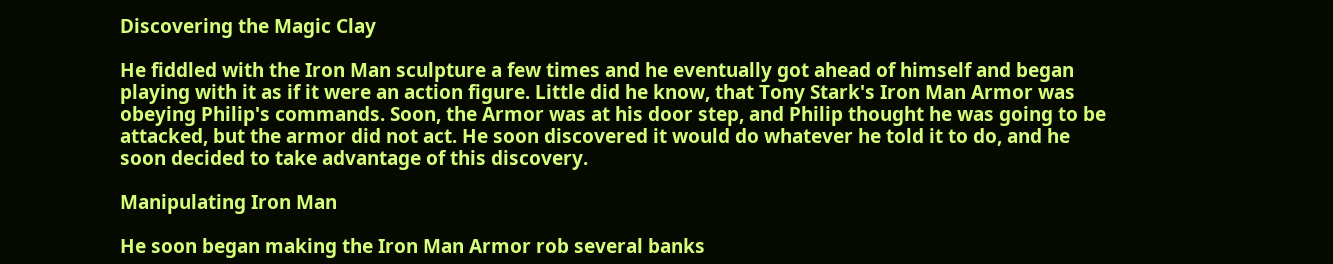Discovering the Magic Clay

He fiddled with the Iron Man sculpture a few times and he eventually got ahead of himself and began playing with it as if it were an action figure. Little did he know, that Tony Stark's Iron Man Armor was obeying Philip's commands. Soon, the Armor was at his door step, and Philip thought he was going to be attacked, but the armor did not act. He soon discovered it would do whatever he told it to do, and he soon decided to take advantage of this discovery.

Manipulating Iron Man

He soon began making the Iron Man Armor rob several banks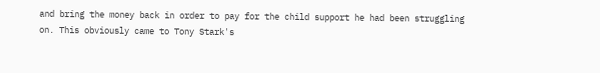and bring the money back in order to pay for the child support he had been struggling on. This obviously came to Tony Stark's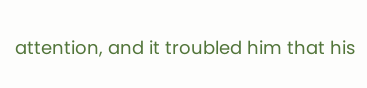attention, and it troubled him that his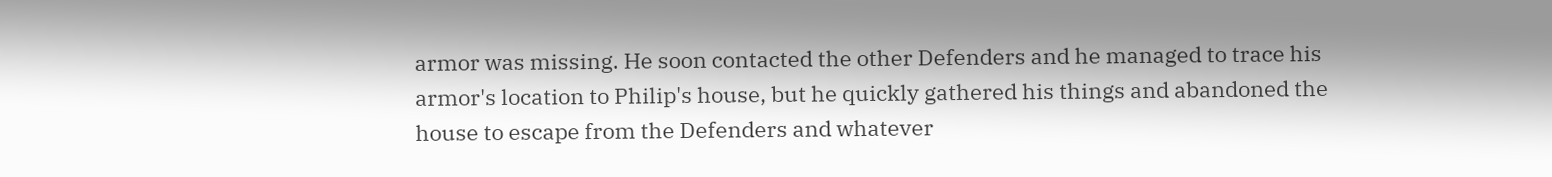armor was missing. He soon contacted the other Defenders and he managed to trace his armor's location to Philip's house, but he quickly gathered his things and abandoned the house to escape from the Defenders and whatever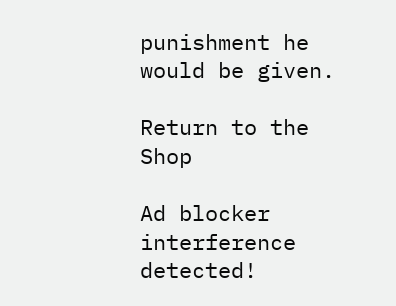punishment he would be given.

Return to the Shop

Ad blocker interference detected!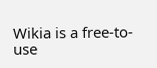Wikia is a free-to-use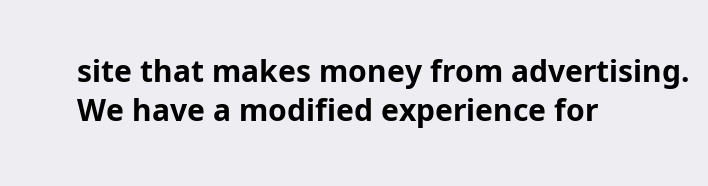site that makes money from advertising. We have a modified experience for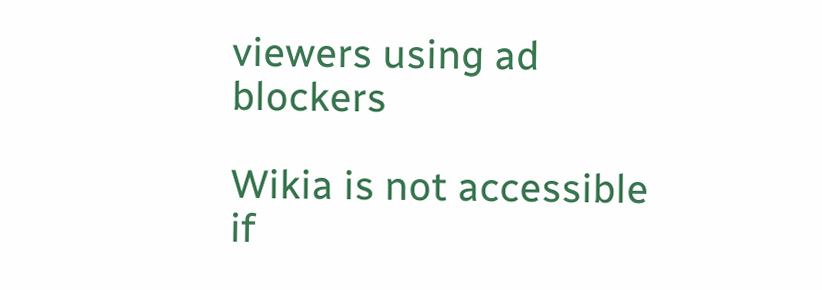viewers using ad blockers

Wikia is not accessible if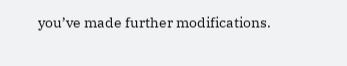you’ve made further modifications.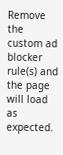Remove the custom ad blocker rule(s) and the page will load as expected.